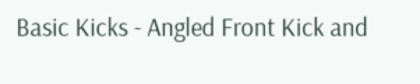Basic Kicks - Angled Front Kick and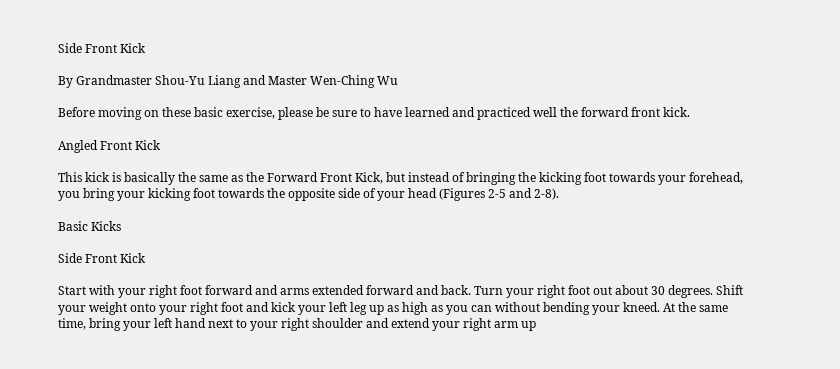Side Front Kick

By Grandmaster Shou-Yu Liang and Master Wen-Ching Wu

Before moving on these basic exercise, please be sure to have learned and practiced well the forward front kick.

Angled Front Kick

This kick is basically the same as the Forward Front Kick, but instead of bringing the kicking foot towards your forehead, you bring your kicking foot towards the opposite side of your head (Figures 2-5 and 2-8).

Basic Kicks

Side Front Kick

Start with your right foot forward and arms extended forward and back. Turn your right foot out about 30 degrees. Shift your weight onto your right foot and kick your left leg up as high as you can without bending your kneed. At the same time, bring your left hand next to your right shoulder and extend your right arm up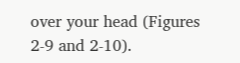over your head (Figures 2-9 and 2-10).